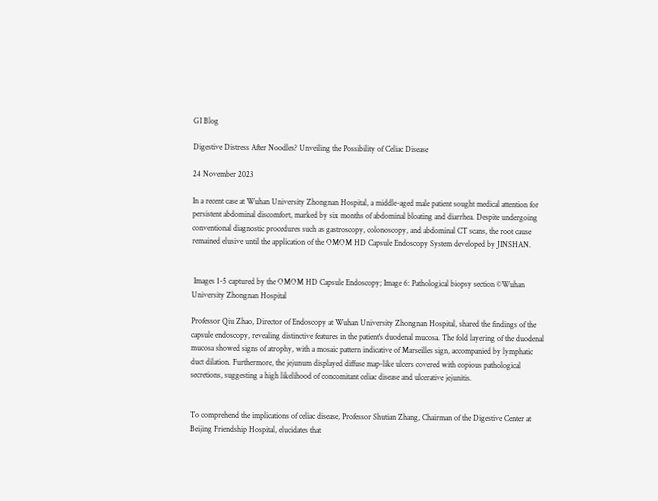GI Blog

Digestive Distress After Noodles? Unveiling the Possibility of Celiac Disease

24 November 2023

In a recent case at Wuhan University Zhongnan Hospital, a middle-aged male patient sought medical attention for persistent abdominal discomfort, marked by six months of abdominal bloating and diarrhea. Despite undergoing conventional diagnostic procedures such as gastroscopy, colonoscopy, and abdominal CT scans, the root cause remained elusive until the application of the OMOM HD Capsule Endoscopy System developed by JINSHAN.


 Images 1-5 captured by the OMOM HD Capsule Endoscopy; Image 6: Pathological biopsy section ©Wuhan University Zhongnan Hospital

Professor Qiu Zhao, Director of Endoscopy at Wuhan University Zhongnan Hospital, shared the findings of the capsule endoscopy, revealing distinctive features in the patient's duodenal mucosa. The fold layering of the duodenal mucosa showed signs of atrophy, with a mosaic pattern indicative of Marseilles sign, accompanied by lymphatic duct dilation. Furthermore, the jejunum displayed diffuse map-like ulcers covered with copious pathological secretions, suggesting a high likelihood of concomitant celiac disease and ulcerative jejunitis.


To comprehend the implications of celiac disease, Professor Shutian Zhang, Chairman of the Digestive Center at Beijing Friendship Hospital, elucidates that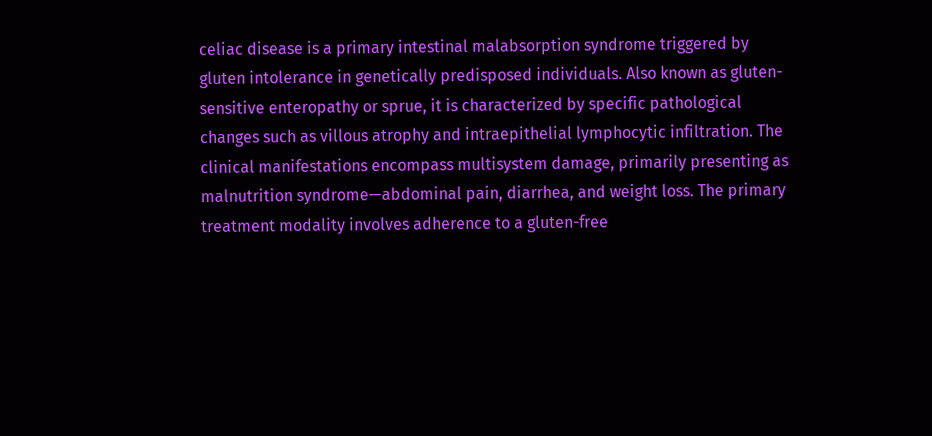celiac disease is a primary intestinal malabsorption syndrome triggered by gluten intolerance in genetically predisposed individuals. Also known as gluten-sensitive enteropathy or sprue, it is characterized by specific pathological changes such as villous atrophy and intraepithelial lymphocytic infiltration. The clinical manifestations encompass multisystem damage, primarily presenting as malnutrition syndrome—abdominal pain, diarrhea, and weight loss. The primary treatment modality involves adherence to a gluten-free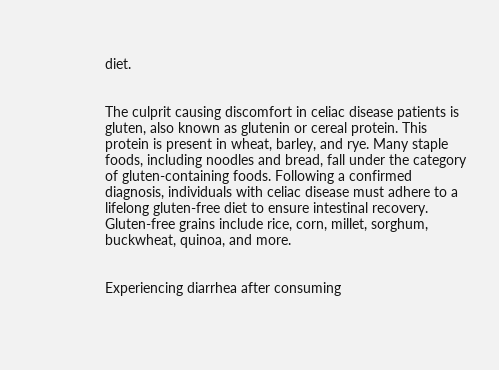diet.


The culprit causing discomfort in celiac disease patients is gluten, also known as glutenin or cereal protein. This protein is present in wheat, barley, and rye. Many staple foods, including noodles and bread, fall under the category of gluten-containing foods. Following a confirmed diagnosis, individuals with celiac disease must adhere to a lifelong gluten-free diet to ensure intestinal recovery. Gluten-free grains include rice, corn, millet, sorghum, buckwheat, quinoa, and more.


Experiencing diarrhea after consuming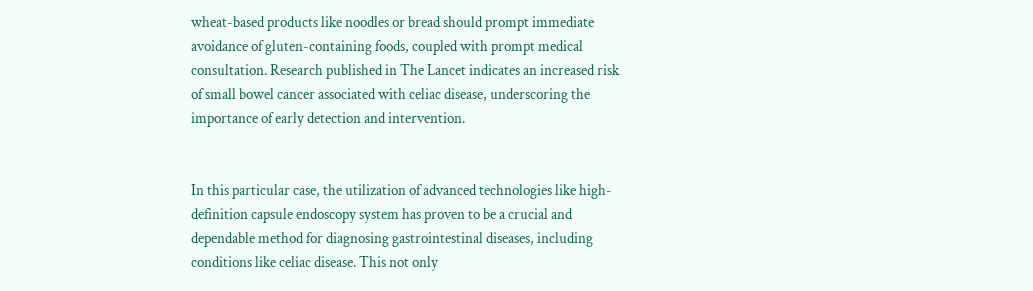wheat-based products like noodles or bread should prompt immediate avoidance of gluten-containing foods, coupled with prompt medical consultation. Research published in The Lancet indicates an increased risk of small bowel cancer associated with celiac disease, underscoring the importance of early detection and intervention.


In this particular case, the utilization of advanced technologies like high-definition capsule endoscopy system has proven to be a crucial and dependable method for diagnosing gastrointestinal diseases, including conditions like celiac disease. This not only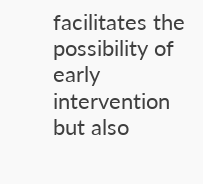facilitates the possibility of early intervention but also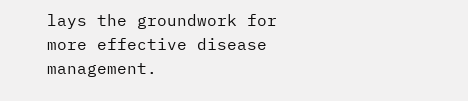lays the groundwork for more effective disease management.